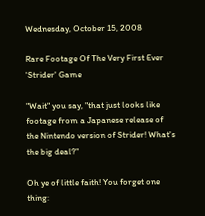Wednesday, October 15, 2008

Rare Footage Of The Very First Ever 'Strider' Game

"Wait" you say, "that just looks like footage from a Japanese release of the Nintendo version of Strider! What's the big deal?"

Oh ye of little faith! You forget one thing: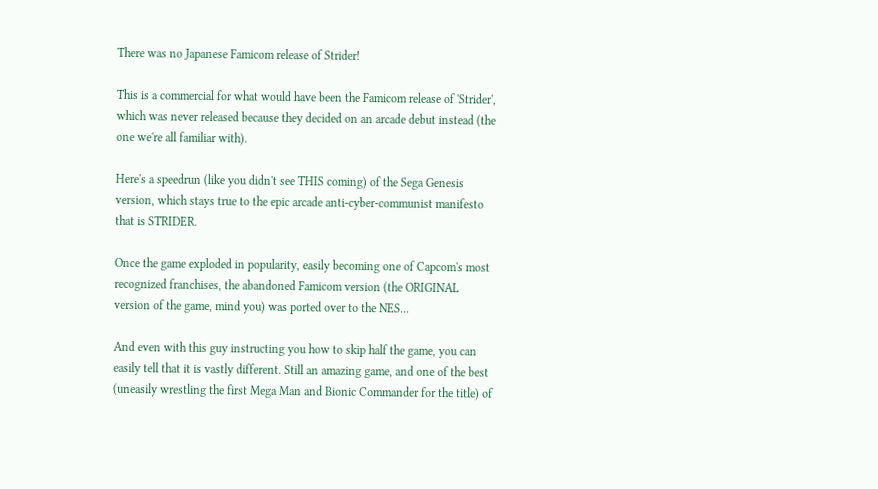There was no Japanese Famicom release of Strider!

This is a commercial for what would have been the Famicom release of 'Strider', which was never released because they decided on an arcade debut instead (the one we're all familiar with).

Here's a speedrun (like you didn't see THIS coming) of the Sega Genesis version, which stays true to the epic arcade anti-cyber-communist manifesto that is STRIDER.

Once the game exploded in popularity, easily becoming one of Capcom's most recognized franchises, the abandoned Famicom version (the ORIGINAL version of the game, mind you) was ported over to the NES...

And even with this guy instructing you how to skip half the game, you can easily tell that it is vastly different. Still an amazing game, and one of the best (uneasily wrestling the first Mega Man and Bionic Commander for the title) of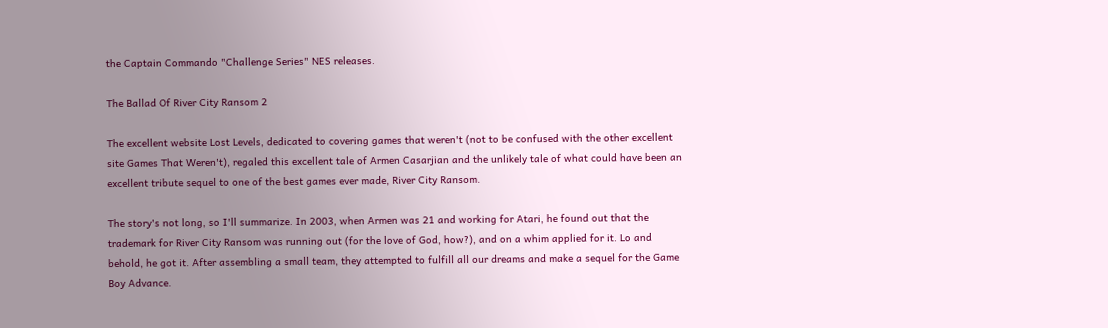the Captain Commando "Challenge Series" NES releases.

The Ballad Of River City Ransom 2

The excellent website Lost Levels, dedicated to covering games that weren't (not to be confused with the other excellent site Games That Weren't), regaled this excellent tale of Armen Casarjian and the unlikely tale of what could have been an excellent tribute sequel to one of the best games ever made, River City Ransom.

The story's not long, so I'll summarize. In 2003, when Armen was 21 and working for Atari, he found out that the trademark for River City Ransom was running out (for the love of God, how?), and on a whim applied for it. Lo and behold, he got it. After assembling a small team, they attempted to fulfill all our dreams and make a sequel for the Game Boy Advance.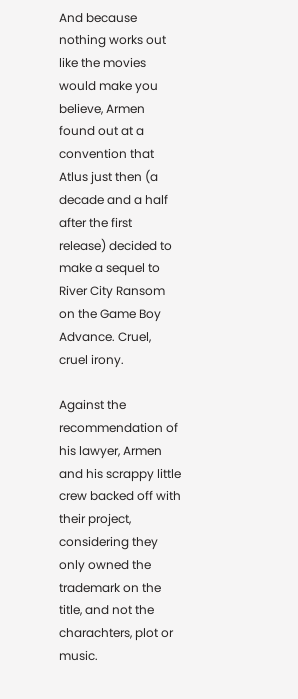And because nothing works out like the movies would make you believe, Armen found out at a convention that Atlus just then (a decade and a half after the first release) decided to make a sequel to River City Ransom on the Game Boy Advance. Cruel, cruel irony.

Against the recommendation of his lawyer, Armen and his scrappy little crew backed off with their project, considering they only owned the trademark on the title, and not the charachters, plot or music.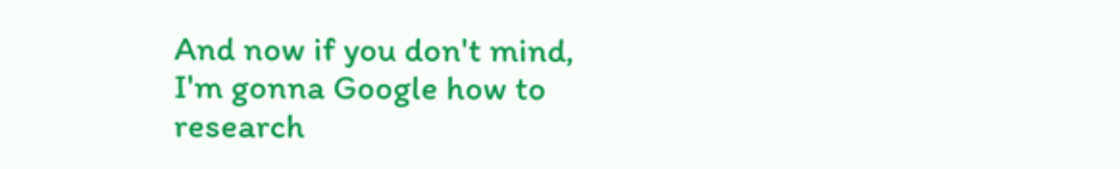And now if you don't mind, I'm gonna Google how to research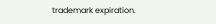trademark expiration.